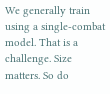We generally train using a single-combat model. That is a challenge. Size matters. So do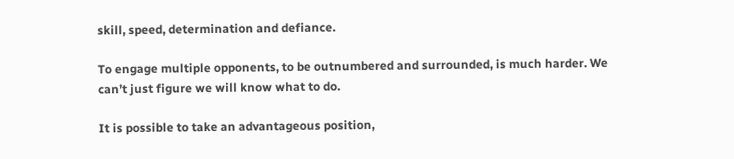skill, speed, determination and defiance.

To engage multiple opponents, to be outnumbered and surrounded, is much harder. We can’t just figure we will know what to do.

It is possible to take an advantageous position,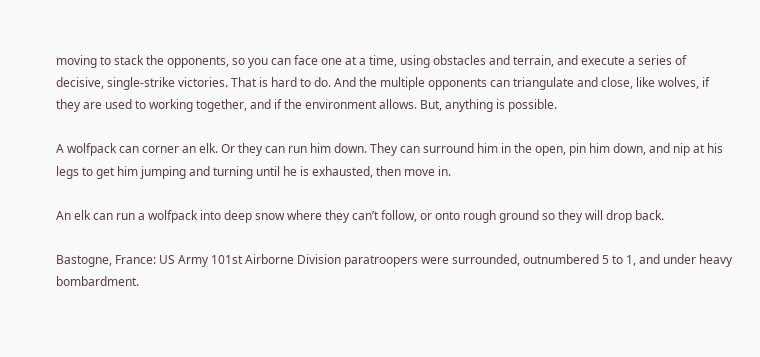moving to stack the opponents, so you can face one at a time, using obstacles and terrain, and execute a series of decisive, single-strike victories. That is hard to do. And the multiple opponents can triangulate and close, like wolves, if they are used to working together, and if the environment allows. But, anything is possible.

A wolfpack can corner an elk. Or they can run him down. They can surround him in the open, pin him down, and nip at his legs to get him jumping and turning until he is exhausted, then move in.

An elk can run a wolfpack into deep snow where they can’t follow, or onto rough ground so they will drop back.

Bastogne, France: US Army 101st Airborne Division paratroopers were surrounded, outnumbered 5 to 1, and under heavy bombardment.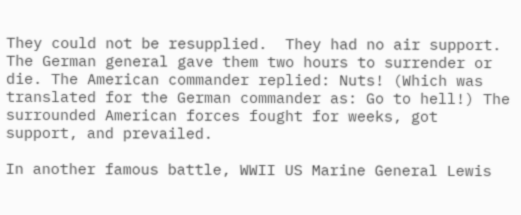They could not be resupplied.  They had no air support. The German general gave them two hours to surrender or die. The American commander replied: Nuts! (Which was translated for the German commander as: Go to hell!) The surrounded American forces fought for weeks, got support, and prevailed.

In another famous battle, WWII US Marine General Lewis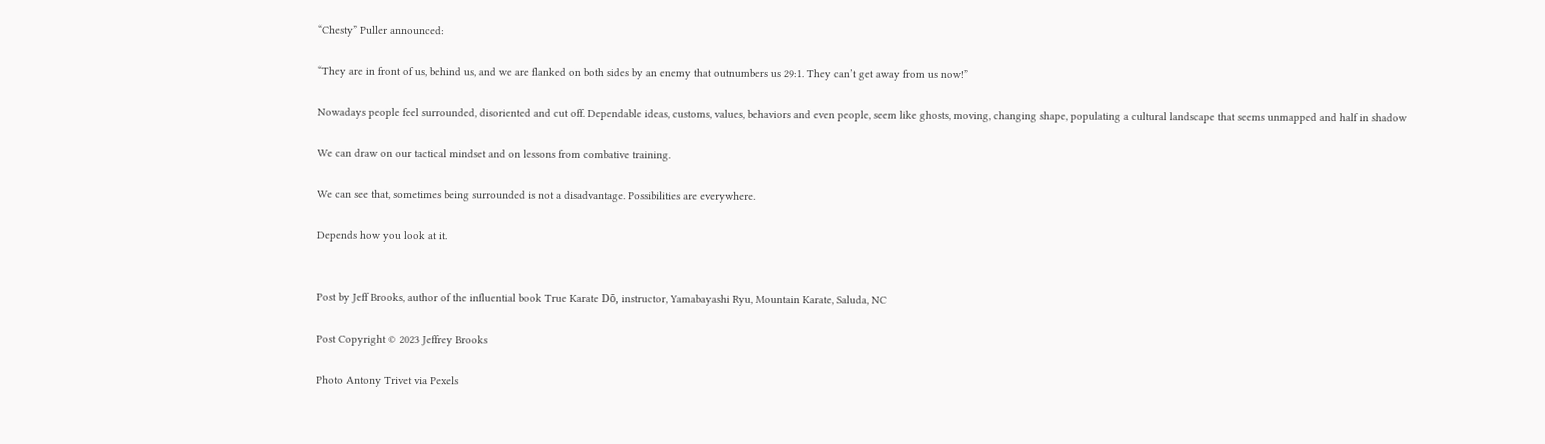“Chesty” Puller announced:

“They are in front of us, behind us, and we are flanked on both sides by an enemy that outnumbers us 29:1. They can’t get away from us now!”

Nowadays people feel surrounded, disoriented and cut off. Dependable ideas, customs, values, behaviors and even people, seem like ghosts, moving, changing shape, populating a cultural landscape that seems unmapped and half in shadow

We can draw on our tactical mindset and on lessons from combative training.

We can see that, sometimes being surrounded is not a disadvantage. Possibilities are everywhere.

Depends how you look at it.


Post by Jeff Brooks, author of the influential book True Karate Dō, instructor, Yamabayashi Ryu, Mountain Karate, Saluda, NC

Post Copyright © 2023 Jeffrey Brooks

Photo Antony Trivet via Pexels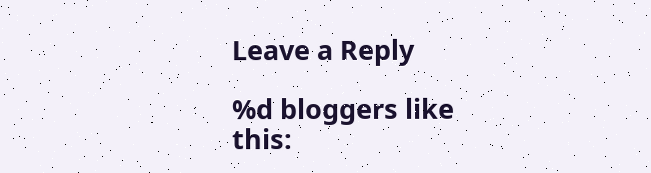Leave a Reply

%d bloggers like this: